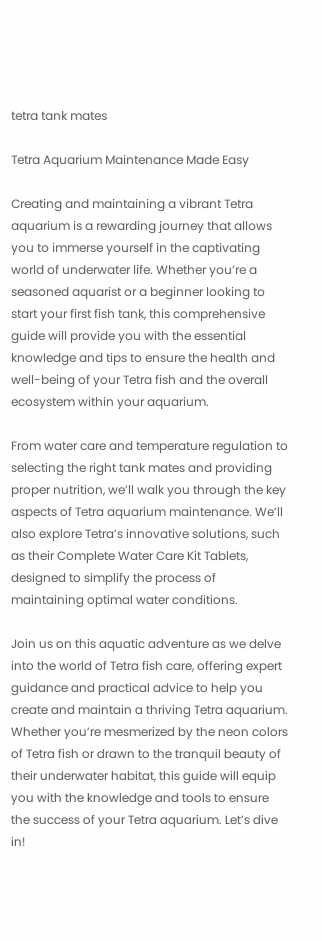tetra tank mates

Tetra Aquarium Maintenance Made Easy

Creating and maintaining a vibrant Tetra aquarium is a rewarding journey that allows you to immerse yourself in the captivating world of underwater life. Whether you’re a seasoned aquarist or a beginner looking to start your first fish tank, this comprehensive guide will provide you with the essential knowledge and tips to ensure the health and well-being of your Tetra fish and the overall ecosystem within your aquarium.

From water care and temperature regulation to selecting the right tank mates and providing proper nutrition, we’ll walk you through the key aspects of Tetra aquarium maintenance. We’ll also explore Tetra’s innovative solutions, such as their Complete Water Care Kit Tablets, designed to simplify the process of maintaining optimal water conditions.

Join us on this aquatic adventure as we delve into the world of Tetra fish care, offering expert guidance and practical advice to help you create and maintain a thriving Tetra aquarium. Whether you’re mesmerized by the neon colors of Tetra fish or drawn to the tranquil beauty of their underwater habitat, this guide will equip you with the knowledge and tools to ensure the success of your Tetra aquarium. Let’s dive in!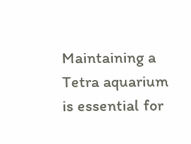Maintaining a Tetra aquarium is essential for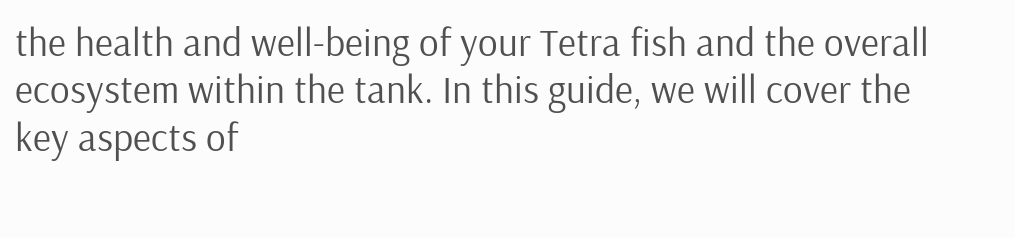the health and well-being of your Tetra fish and the overall ecosystem within the tank. In this guide, we will cover the key aspects of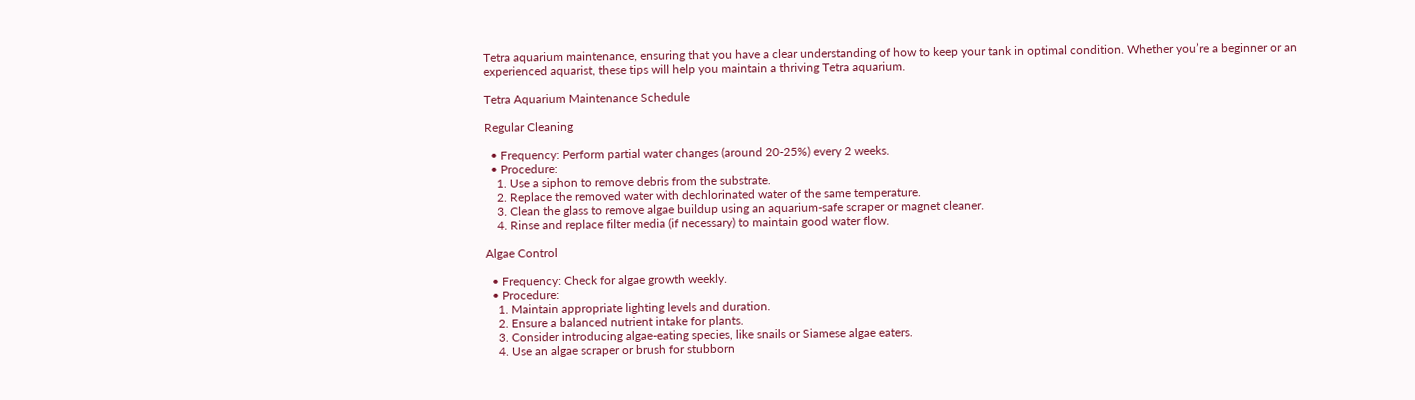Tetra aquarium maintenance, ensuring that you have a clear understanding of how to keep your tank in optimal condition. Whether you’re a beginner or an experienced aquarist, these tips will help you maintain a thriving Tetra aquarium.

Tetra Aquarium Maintenance Schedule

Regular Cleaning

  • Frequency: Perform partial water changes (around 20-25%) every 2 weeks.
  • Procedure:
    1. Use a siphon to remove debris from the substrate.
    2. Replace the removed water with dechlorinated water of the same temperature.
    3. Clean the glass to remove algae buildup using an aquarium-safe scraper or magnet cleaner.
    4. Rinse and replace filter media (if necessary) to maintain good water flow.

Algae Control

  • Frequency: Check for algae growth weekly.
  • Procedure:
    1. Maintain appropriate lighting levels and duration.
    2. Ensure a balanced nutrient intake for plants.
    3. Consider introducing algae-eating species, like snails or Siamese algae eaters.
    4. Use an algae scraper or brush for stubborn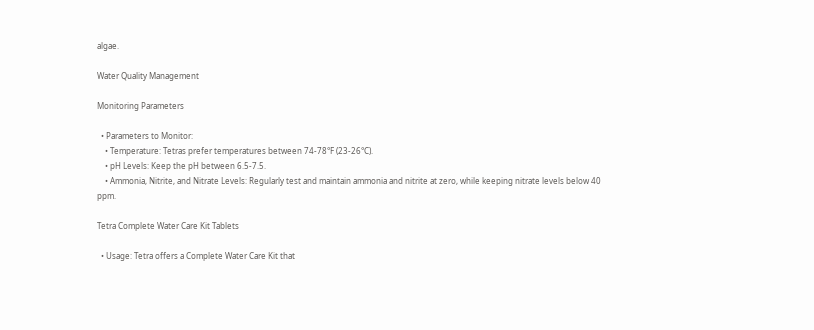algae.

Water Quality Management

Monitoring Parameters

  • Parameters to Monitor:
    • Temperature: Tetras prefer temperatures between 74-78°F (23-26°C).
    • pH Levels: Keep the pH between 6.5-7.5.
    • Ammonia, Nitrite, and Nitrate Levels: Regularly test and maintain ammonia and nitrite at zero, while keeping nitrate levels below 40 ppm.

Tetra Complete Water Care Kit Tablets

  • Usage: Tetra offers a Complete Water Care Kit that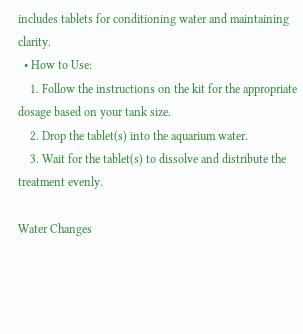includes tablets for conditioning water and maintaining clarity.
  • How to Use:
    1. Follow the instructions on the kit for the appropriate dosage based on your tank size.
    2. Drop the tablet(s) into the aquarium water.
    3. Wait for the tablet(s) to dissolve and distribute the treatment evenly.

Water Changes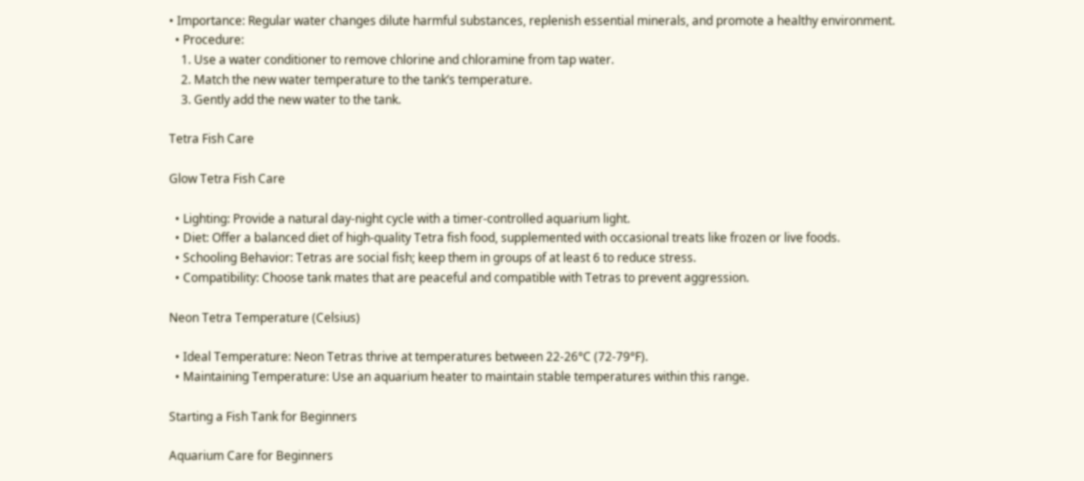• Importance: Regular water changes dilute harmful substances, replenish essential minerals, and promote a healthy environment.
  • Procedure:
    1. Use a water conditioner to remove chlorine and chloramine from tap water.
    2. Match the new water temperature to the tank’s temperature.
    3. Gently add the new water to the tank.

Tetra Fish Care

Glow Tetra Fish Care

  • Lighting: Provide a natural day-night cycle with a timer-controlled aquarium light.
  • Diet: Offer a balanced diet of high-quality Tetra fish food, supplemented with occasional treats like frozen or live foods.
  • Schooling Behavior: Tetras are social fish; keep them in groups of at least 6 to reduce stress.
  • Compatibility: Choose tank mates that are peaceful and compatible with Tetras to prevent aggression.

Neon Tetra Temperature (Celsius)

  • Ideal Temperature: Neon Tetras thrive at temperatures between 22-26°C (72-79°F).
  • Maintaining Temperature: Use an aquarium heater to maintain stable temperatures within this range.

Starting a Fish Tank for Beginners

Aquarium Care for Beginners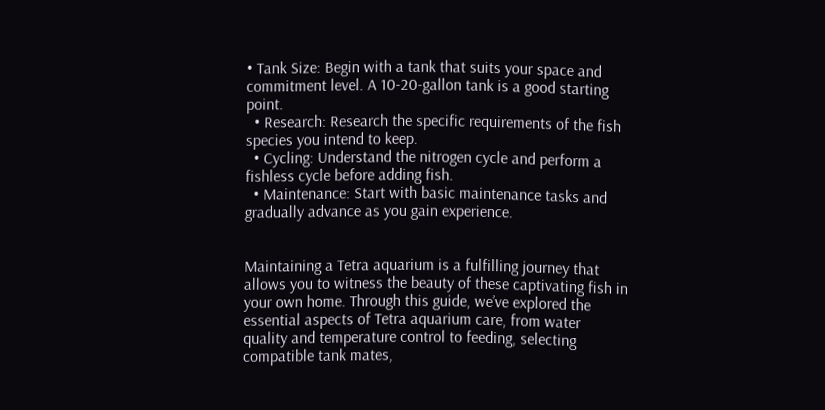• Tank Size: Begin with a tank that suits your space and commitment level. A 10-20-gallon tank is a good starting point.
  • Research: Research the specific requirements of the fish species you intend to keep.
  • Cycling: Understand the nitrogen cycle and perform a fishless cycle before adding fish.
  • Maintenance: Start with basic maintenance tasks and gradually advance as you gain experience.


Maintaining a Tetra aquarium is a fulfilling journey that allows you to witness the beauty of these captivating fish in your own home. Through this guide, we’ve explored the essential aspects of Tetra aquarium care, from water quality and temperature control to feeding, selecting compatible tank mates,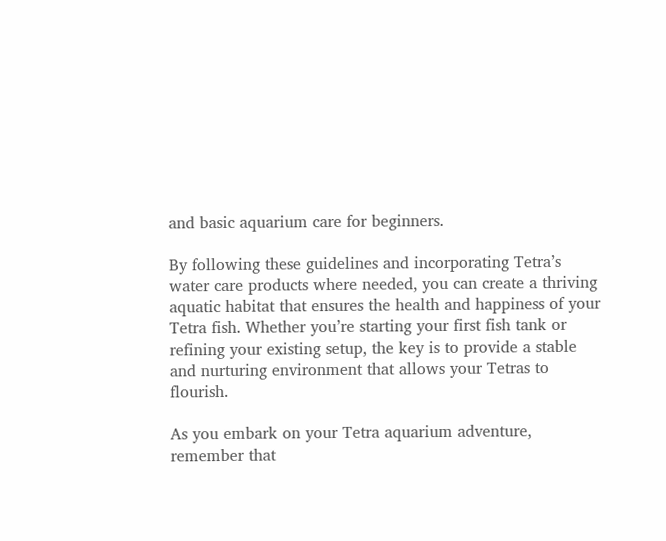and basic aquarium care for beginners.

By following these guidelines and incorporating Tetra’s water care products where needed, you can create a thriving aquatic habitat that ensures the health and happiness of your Tetra fish. Whether you’re starting your first fish tank or refining your existing setup, the key is to provide a stable and nurturing environment that allows your Tetras to flourish.

As you embark on your Tetra aquarium adventure, remember that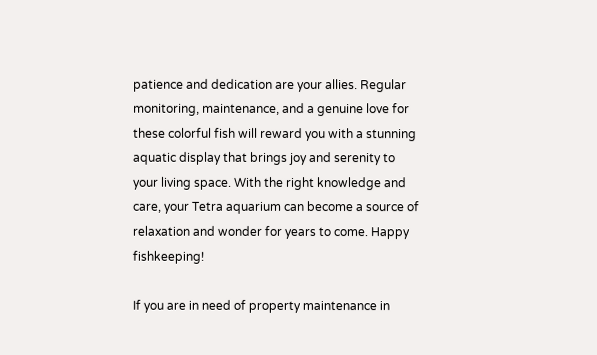patience and dedication are your allies. Regular monitoring, maintenance, and a genuine love for these colorful fish will reward you with a stunning aquatic display that brings joy and serenity to your living space. With the right knowledge and care, your Tetra aquarium can become a source of relaxation and wonder for years to come. Happy fishkeeping!

If you are in need of property maintenance in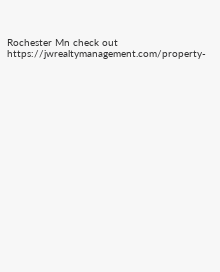Rochester Mn check out https://jwrealtymanagement.com/property-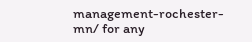management-rochester-mn/ for any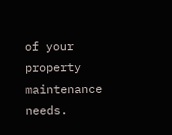of your property maintenance needs.